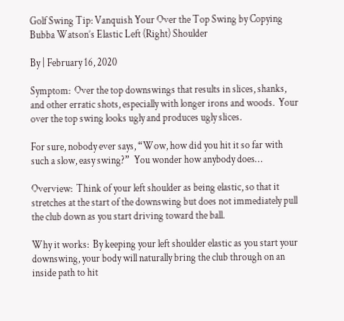Golf Swing Tip: Vanquish Your Over the Top Swing by Copying Bubba Watson’s Elastic Left (Right) Shoulder

By | February 16, 2020

Symptom:  Over the top downswings that results in slices, shanks, and other erratic shots, especially with longer irons and woods.  Your over the top swing looks ugly and produces ugly slices.

For sure, nobody ever says, “Wow, how did you hit it so far with such a slow, easy swing?”  You wonder how anybody does…

Overview:  Think of your left shoulder as being elastic, so that it stretches at the start of the downswing but does not immediately pull the club down as you start driving toward the ball.

Why it works:  By keeping your left shoulder elastic as you start your downswing, your body will naturally bring the club through on an inside path to hit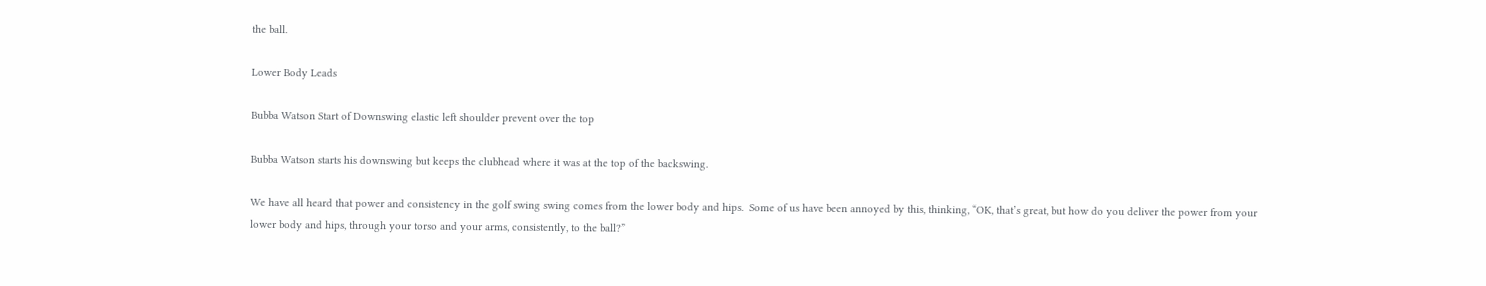the ball.

Lower Body Leads

Bubba Watson Start of Downswing elastic left shoulder prevent over the top

Bubba Watson starts his downswing but keeps the clubhead where it was at the top of the backswing.

We have all heard that power and consistency in the golf swing swing comes from the lower body and hips.  Some of us have been annoyed by this, thinking, “OK, that’s great, but how do you deliver the power from your lower body and hips, through your torso and your arms, consistently, to the ball?”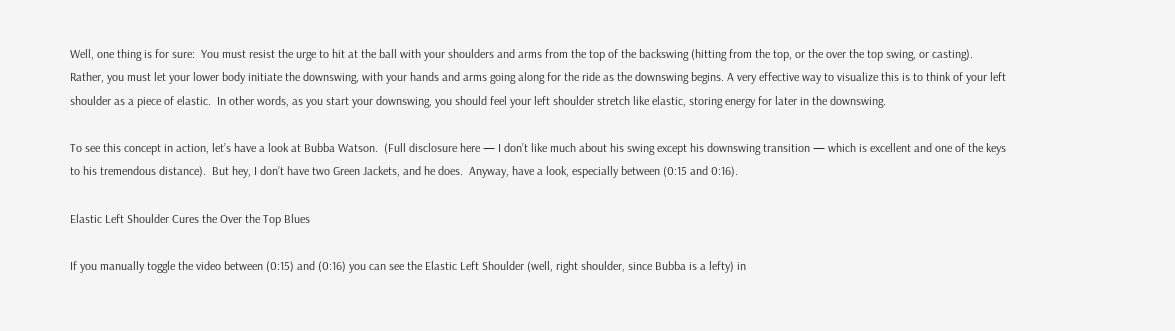Well, one thing is for sure:  You must resist the urge to hit at the ball with your shoulders and arms from the top of the backswing (hitting from the top, or the over the top swing, or casting).  Rather, you must let your lower body initiate the downswing, with your hands and arms going along for the ride as the downswing begins. A very effective way to visualize this is to think of your left shoulder as a piece of elastic.  In other words, as you start your downswing, you should feel your left shoulder stretch like elastic, storing energy for later in the downswing.

To see this concept in action, let’s have a look at Bubba Watson.  (Full disclosure here — I don’t like much about his swing except his downswing transition — which is excellent and one of the keys to his tremendous distance).  But hey, I don’t have two Green Jackets, and he does.  Anyway, have a look, especially between (0:15 and 0:16).

Elastic Left Shoulder Cures the Over the Top Blues

If you manually toggle the video between (0:15) and (0:16) you can see the Elastic Left Shoulder (well, right shoulder, since Bubba is a lefty) in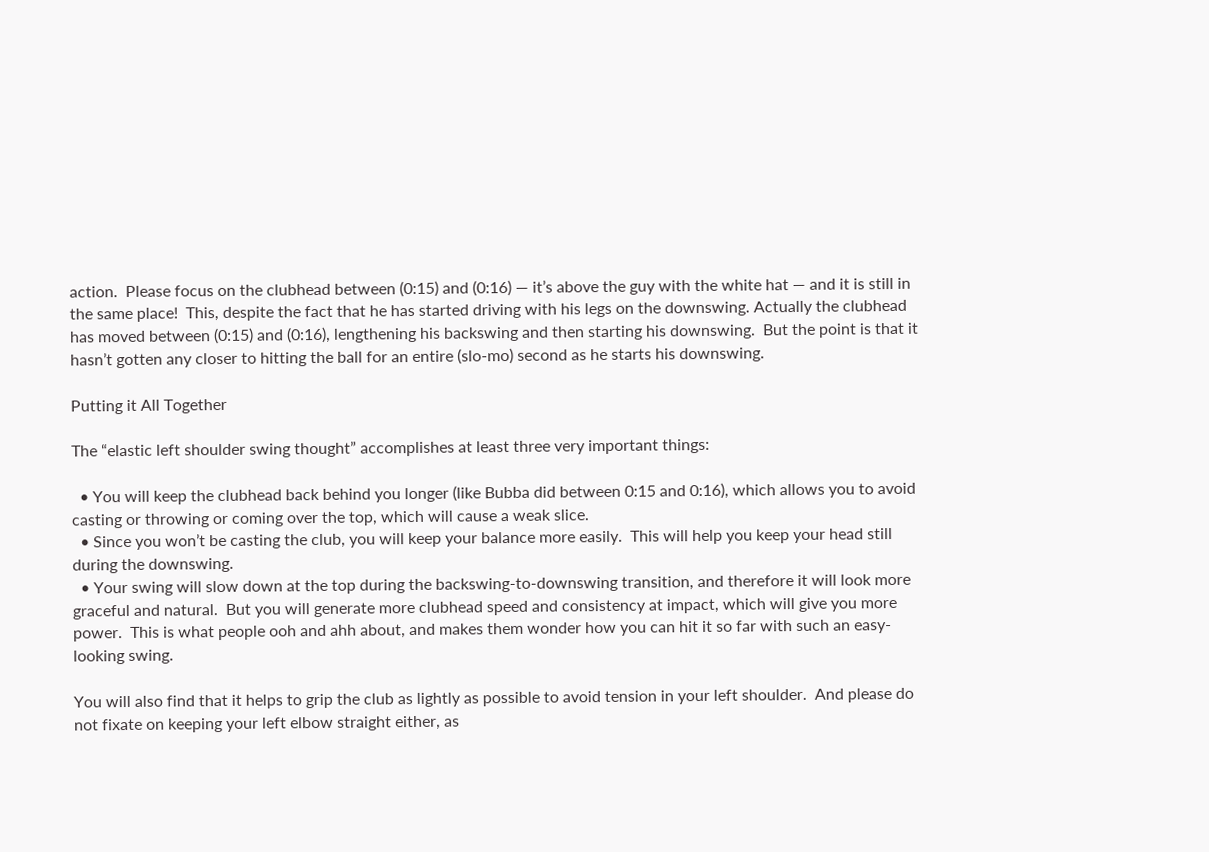action.  Please focus on the clubhead between (0:15) and (0:16) — it’s above the guy with the white hat — and it is still in the same place!  This, despite the fact that he has started driving with his legs on the downswing. Actually the clubhead has moved between (0:15) and (0:16), lengthening his backswing and then starting his downswing.  But the point is that it hasn’t gotten any closer to hitting the ball for an entire (slo-mo) second as he starts his downswing.

Putting it All Together

The “elastic left shoulder swing thought” accomplishes at least three very important things:

  • You will keep the clubhead back behind you longer (like Bubba did between 0:15 and 0:16), which allows you to avoid casting or throwing or coming over the top, which will cause a weak slice.
  • Since you won’t be casting the club, you will keep your balance more easily.  This will help you keep your head still during the downswing.
  • Your swing will slow down at the top during the backswing-to-downswing transition, and therefore it will look more graceful and natural.  But you will generate more clubhead speed and consistency at impact, which will give you more power.  This is what people ooh and ahh about, and makes them wonder how you can hit it so far with such an easy-looking swing.

You will also find that it helps to grip the club as lightly as possible to avoid tension in your left shoulder.  And please do not fixate on keeping your left elbow straight either, as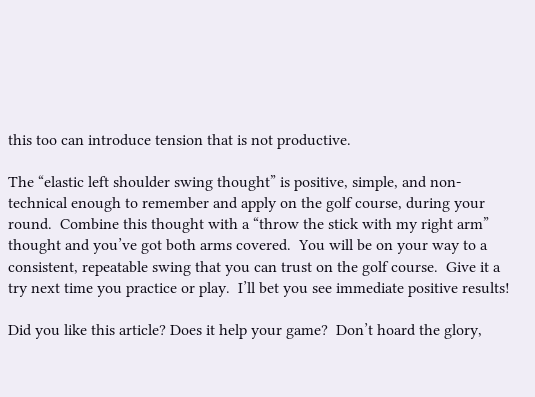this too can introduce tension that is not productive.

The “elastic left shoulder swing thought” is positive, simple, and non-technical enough to remember and apply on the golf course, during your round.  Combine this thought with a “throw the stick with my right arm” thought and you’ve got both arms covered.  You will be on your way to a consistent, repeatable swing that you can trust on the golf course.  Give it a try next time you practice or play.  I’ll bet you see immediate positive results!

Did you like this article? Does it help your game?  Don’t hoard the glory,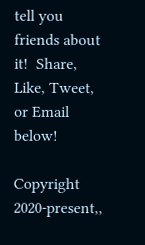tell you friends about it!  Share, Like, Tweet, or Email below!

Copyright 2020-present,,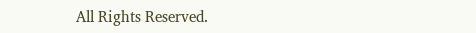All Rights Reserved.